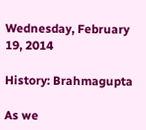Wednesday, February 19, 2014

History: Brahmagupta

As we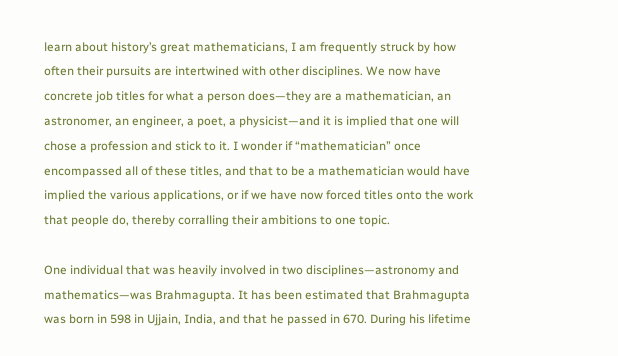learn about history’s great mathematicians, I am frequently struck by how often their pursuits are intertwined with other disciplines. We now have concrete job titles for what a person does—they are a mathematician, an astronomer, an engineer, a poet, a physicist—and it is implied that one will chose a profession and stick to it. I wonder if “mathematician” once encompassed all of these titles, and that to be a mathematician would have implied the various applications, or if we have now forced titles onto the work that people do, thereby corralling their ambitions to one topic.

One individual that was heavily involved in two disciplines—astronomy and mathematics—was Brahmagupta. It has been estimated that Brahmagupta was born in 598 in Ujjain, India, and that he passed in 670. During his lifetime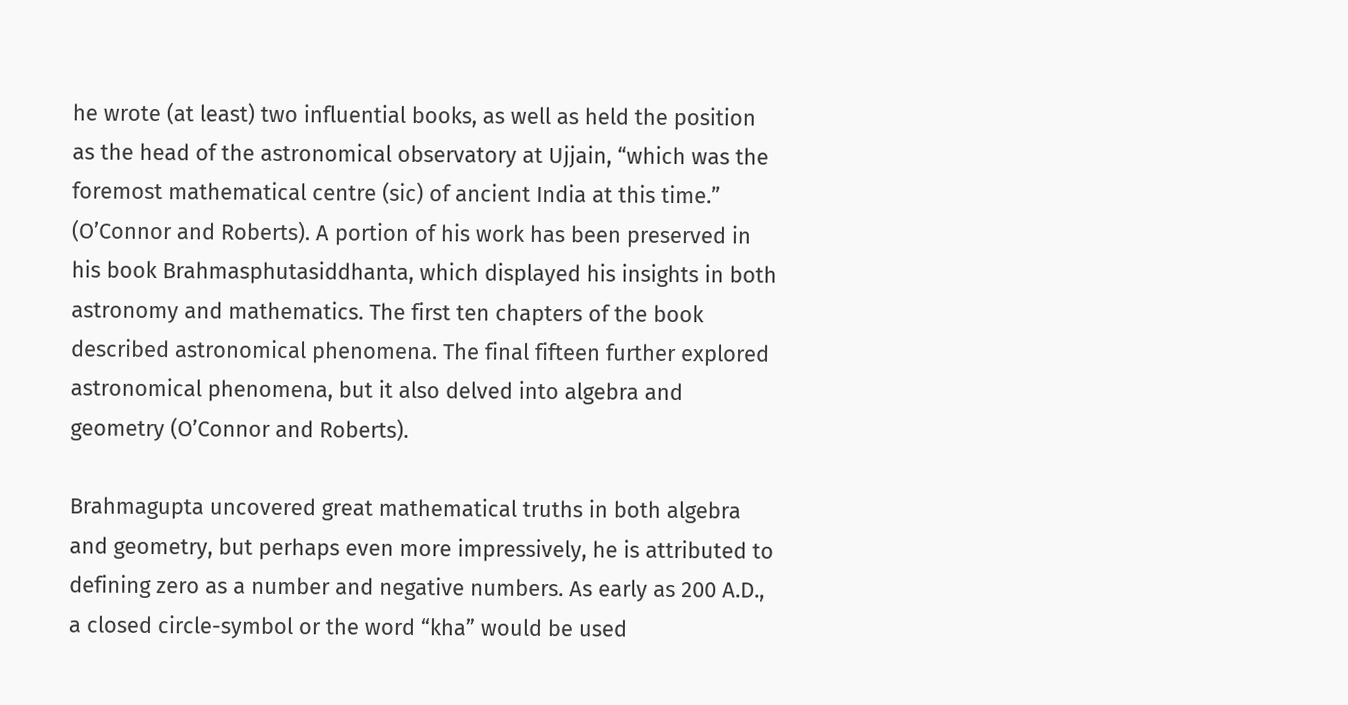he wrote (at least) two influential books, as well as held the position as the head of the astronomical observatory at Ujjain, “which was the foremost mathematical centre (sic) of ancient India at this time.” (O’Connor and Roberts). A portion of his work has been preserved in his book Brahmasphutasiddhanta, which displayed his insights in both astronomy and mathematics. The first ten chapters of the book described astronomical phenomena. The final fifteen further explored astronomical phenomena, but it also delved into algebra and geometry (O’Connor and Roberts).

Brahmagupta uncovered great mathematical truths in both algebra and geometry, but perhaps even more impressively, he is attributed to defining zero as a number and negative numbers. As early as 200 A.D., a closed circle-symbol or the word “kha” would be used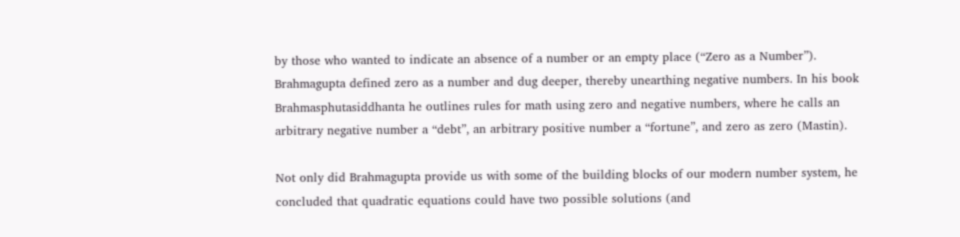by those who wanted to indicate an absence of a number or an empty place (“Zero as a Number”). Brahmagupta defined zero as a number and dug deeper, thereby unearthing negative numbers. In his book Brahmasphutasiddhanta he outlines rules for math using zero and negative numbers, where he calls an arbitrary negative number a “debt”, an arbitrary positive number a “fortune”, and zero as zero (Mastin).

Not only did Brahmagupta provide us with some of the building blocks of our modern number system, he concluded that quadratic equations could have two possible solutions (and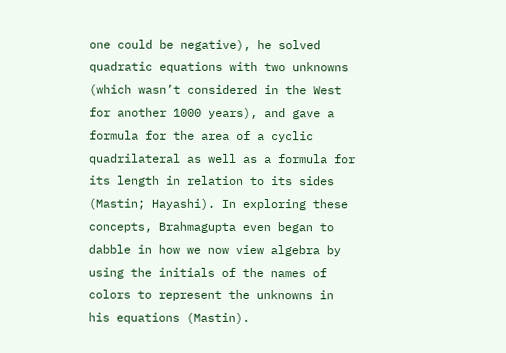one could be negative), he solved quadratic equations with two unknowns (which wasn’t considered in the West for another 1000 years), and gave a formula for the area of a cyclic quadrilateral as well as a formula for its length in relation to its sides (Mastin; Hayashi). In exploring these concepts, Brahmagupta even began to dabble in how we now view algebra by using the initials of the names of colors to represent the unknowns in his equations (Mastin).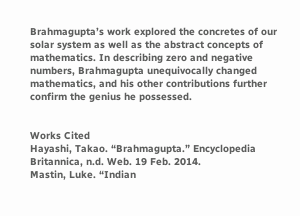Brahmagupta’s work explored the concretes of our solar system as well as the abstract concepts of mathematics. In describing zero and negative numbers, Brahmagupta unequivocally changed mathematics, and his other contributions further confirm the genius he possessed.


Works Cited
Hayashi, Takao. “Brahmagupta.” Encyclopedia Britannica, n.d. Web. 19 Feb. 2014.
Mastin, Luke. “Indian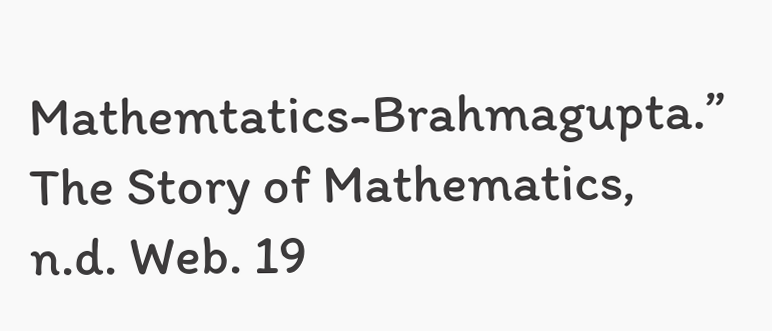Mathemtatics-Brahmagupta.” The Story of Mathematics, n.d. Web. 19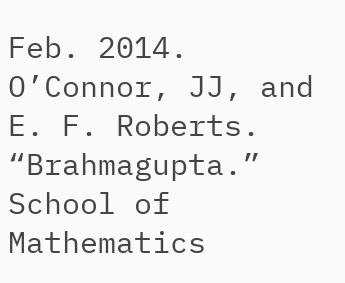Feb. 2014.
O’Connor, JJ, and E. F. Roberts. “Brahmagupta.” School of Mathematics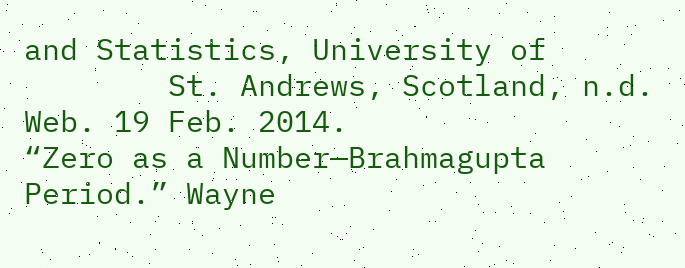and Statistics, University of
        St. Andrews, Scotland, n.d. Web. 19 Feb. 2014.
“Zero as a Number—Brahmagupta Period.” Wayne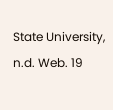State University, n.d. Web. 19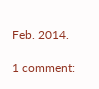Feb. 2014.

1 comment: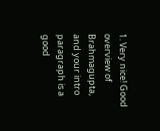1. Very nice! Good overview of Brahmagupta, and your intro paragraph is a good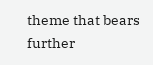theme that bears further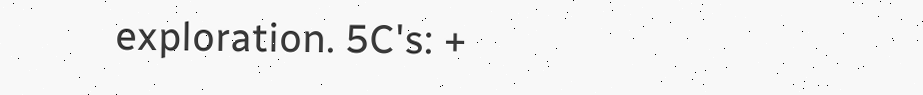exploration. 5C's: +